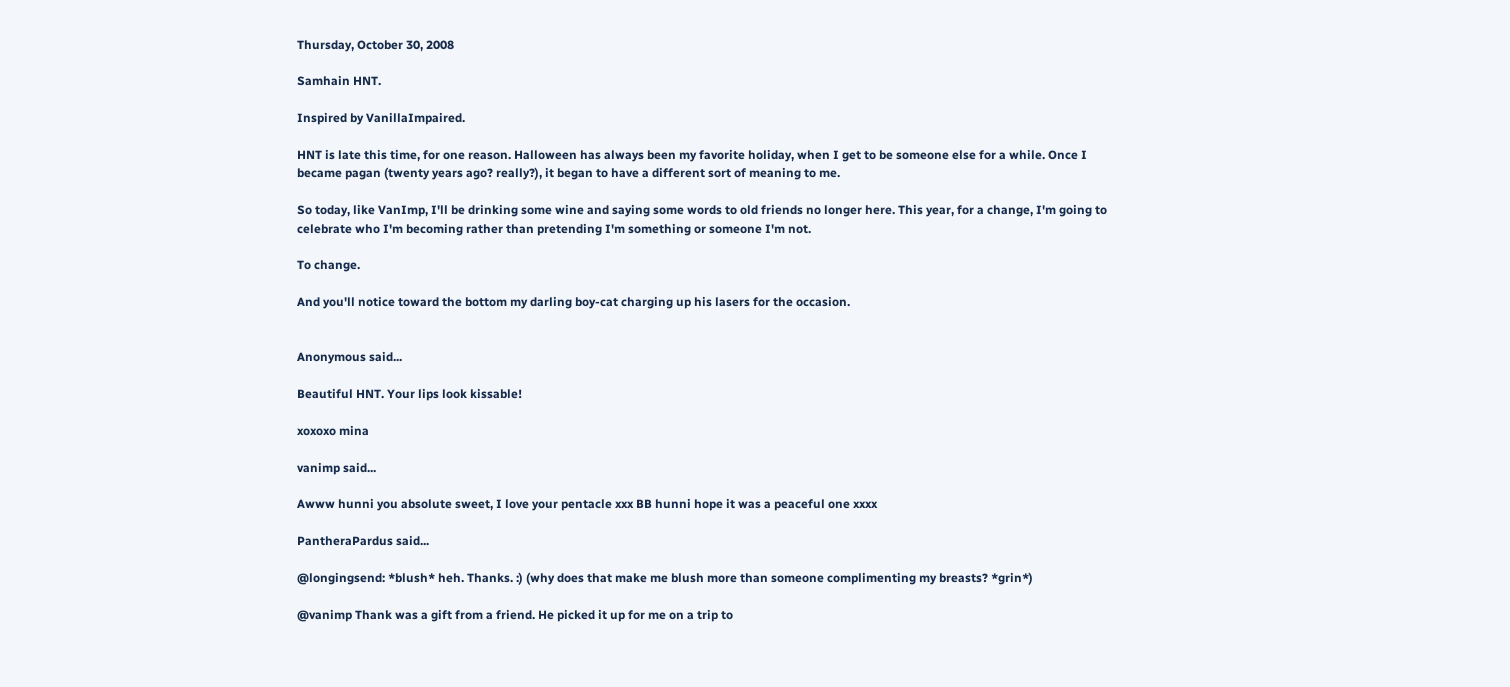Thursday, October 30, 2008

Samhain HNT.

Inspired by VanillaImpaired.

HNT is late this time, for one reason. Halloween has always been my favorite holiday, when I get to be someone else for a while. Once I became pagan (twenty years ago? really?), it began to have a different sort of meaning to me.

So today, like VanImp, I'll be drinking some wine and saying some words to old friends no longer here. This year, for a change, I'm going to celebrate who I'm becoming rather than pretending I'm something or someone I'm not.

To change.

And you'll notice toward the bottom my darling boy-cat charging up his lasers for the occasion.


Anonymous said...

Beautiful HNT. Your lips look kissable!

xoxoxo mina

vanimp said...

Awww hunni you absolute sweet, I love your pentacle xxx BB hunni hope it was a peaceful one xxxx

PantheraPardus said...

@longingsend: *blush* heh. Thanks. :) (why does that make me blush more than someone complimenting my breasts? *grin*)

@vanimp Thank was a gift from a friend. He picked it up for me on a trip to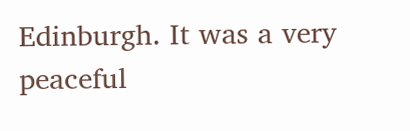Edinburgh. It was a very peaceful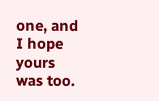one, and I hope yours was too.